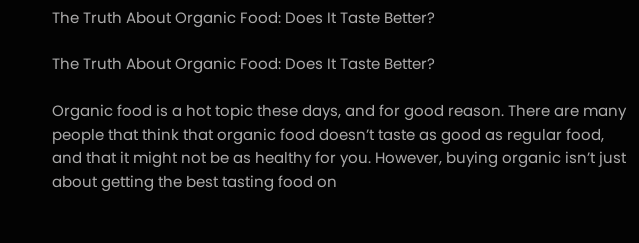The Truth About Organic Food: Does It Taste Better?

The Truth About Organic Food: Does It Taste Better?

Organic food is a hot topic these days, and for good reason. There are many people that think that organic food doesn’t taste as good as regular food, and that it might not be as healthy for you. However, buying organic isn’t just about getting the best tasting food on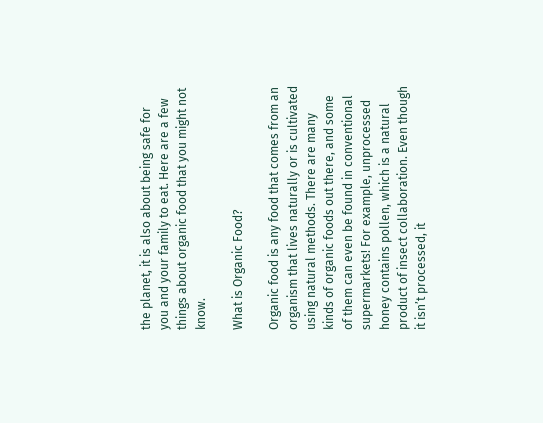the planet, it is also about being safe for you and your family to eat. Here are a few things about organic food that you might not know.

What is Organic Food?

Organic food is any food that comes from an organism that lives naturally or is cultivated using natural methods. There are many kinds of organic foods out there, and some of them can even be found in conventional supermarkets! For example, unprocessed honey contains pollen, which is a natural product of insect collaboration. Even though it isn’t processed, it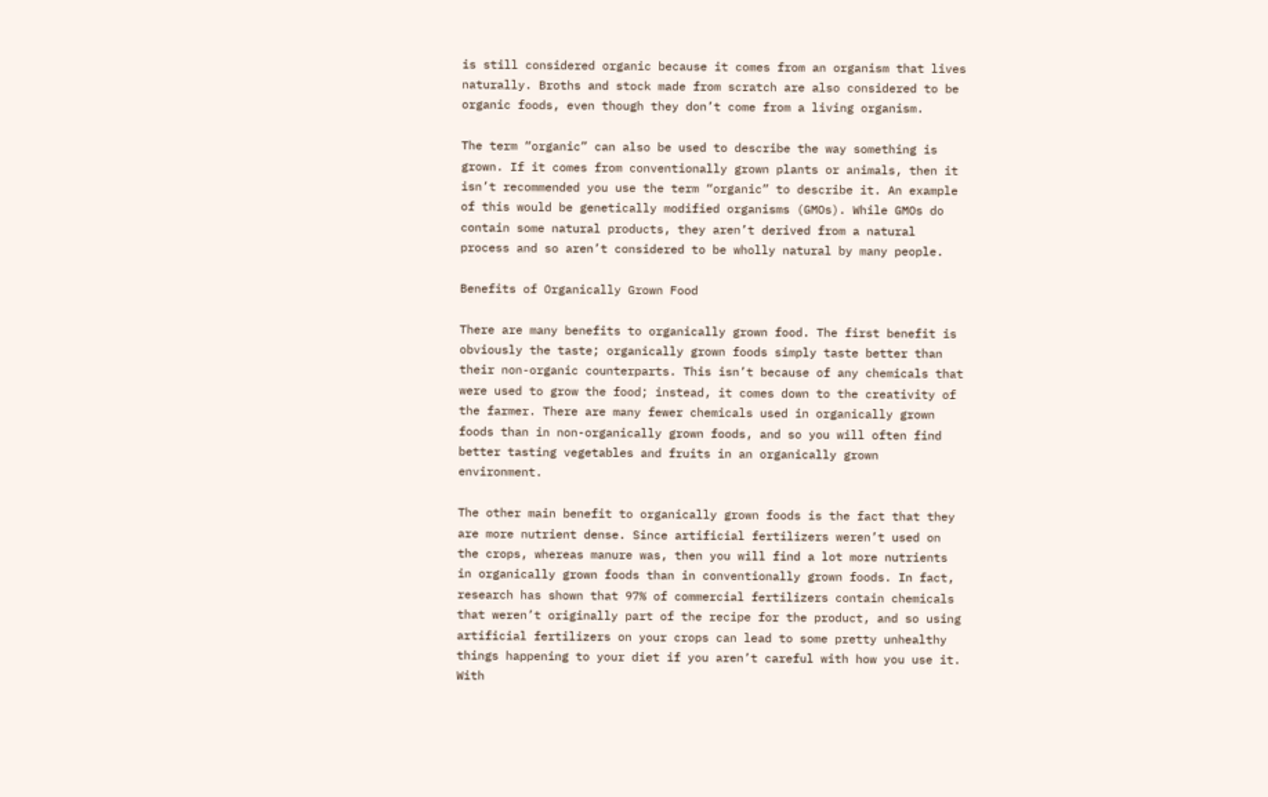is still considered organic because it comes from an organism that lives naturally. Broths and stock made from scratch are also considered to be organic foods, even though they don’t come from a living organism.

The term “organic” can also be used to describe the way something is grown. If it comes from conventionally grown plants or animals, then it isn’t recommended you use the term “organic” to describe it. An example of this would be genetically modified organisms (GMOs). While GMOs do contain some natural products, they aren’t derived from a natural process and so aren’t considered to be wholly natural by many people.

Benefits of Organically Grown Food

There are many benefits to organically grown food. The first benefit is obviously the taste; organically grown foods simply taste better than their non-organic counterparts. This isn’t because of any chemicals that were used to grow the food; instead, it comes down to the creativity of the farmer. There are many fewer chemicals used in organically grown foods than in non-organically grown foods, and so you will often find better tasting vegetables and fruits in an organically grown environment.

The other main benefit to organically grown foods is the fact that they are more nutrient dense. Since artificial fertilizers weren’t used on the crops, whereas manure was, then you will find a lot more nutrients in organically grown foods than in conventionally grown foods. In fact, research has shown that 97% of commercial fertilizers contain chemicals that weren’t originally part of the recipe for the product, and so using artificial fertilizers on your crops can lead to some pretty unhealthy things happening to your diet if you aren’t careful with how you use it. With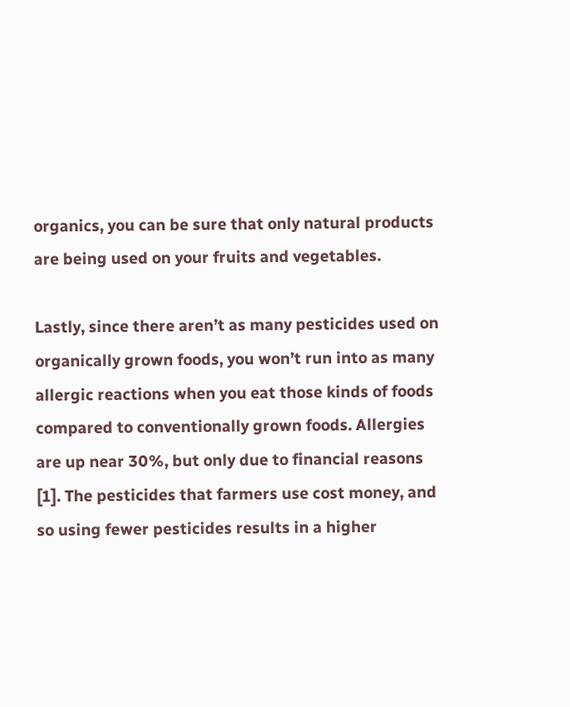organics, you can be sure that only natural products are being used on your fruits and vegetables.

Lastly, since there aren’t as many pesticides used on organically grown foods, you won’t run into as many allergic reactions when you eat those kinds of foods compared to conventionally grown foods. Allergies are up near 30%, but only due to financial reasons [1]. The pesticides that farmers use cost money, and so using fewer pesticides results in a higher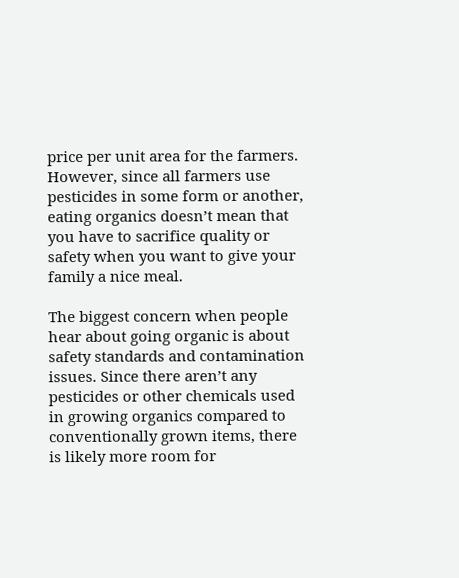price per unit area for the farmers. However, since all farmers use pesticides in some form or another, eating organics doesn’t mean that you have to sacrifice quality or safety when you want to give your family a nice meal.

The biggest concern when people hear about going organic is about safety standards and contamination issues. Since there aren’t any pesticides or other chemicals used in growing organics compared to conventionally grown items, there is likely more room for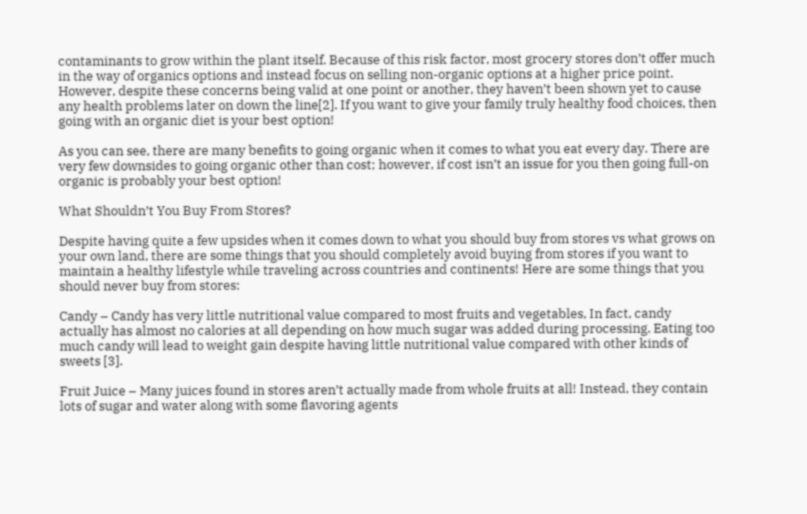contaminants to grow within the plant itself. Because of this risk factor, most grocery stores don’t offer much in the way of organics options and instead focus on selling non-organic options at a higher price point. However, despite these concerns being valid at one point or another, they haven’t been shown yet to cause any health problems later on down the line[2]. If you want to give your family truly healthy food choices, then going with an organic diet is your best option!

As you can see, there are many benefits to going organic when it comes to what you eat every day. There are very few downsides to going organic other than cost; however, if cost isn’t an issue for you then going full-on organic is probably your best option!

What Shouldn’t You Buy From Stores?

Despite having quite a few upsides when it comes down to what you should buy from stores vs what grows on your own land, there are some things that you should completely avoid buying from stores if you want to maintain a healthy lifestyle while traveling across countries and continents! Here are some things that you should never buy from stores:

Candy – Candy has very little nutritional value compared to most fruits and vegetables, In fact, candy actually has almost no calories at all depending on how much sugar was added during processing. Eating too much candy will lead to weight gain despite having little nutritional value compared with other kinds of sweets [3].

Fruit Juice – Many juices found in stores aren’t actually made from whole fruits at all! Instead, they contain lots of sugar and water along with some flavoring agents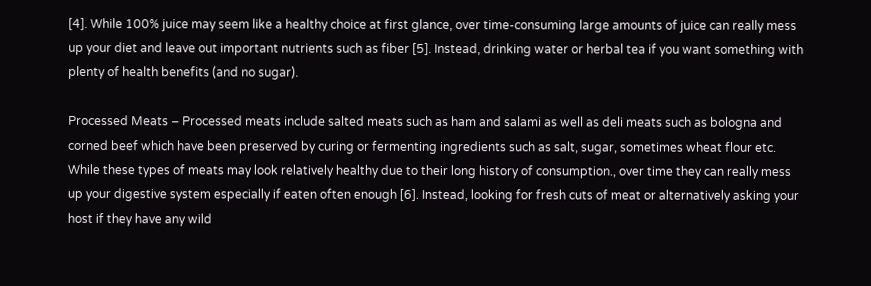[4]. While 100% juice may seem like a healthy choice at first glance, over time-consuming large amounts of juice can really mess up your diet and leave out important nutrients such as fiber [5]. Instead, drinking water or herbal tea if you want something with plenty of health benefits (and no sugar).

Processed Meats – Processed meats include salted meats such as ham and salami as well as deli meats such as bologna and corned beef which have been preserved by curing or fermenting ingredients such as salt, sugar, sometimes wheat flour etc. While these types of meats may look relatively healthy due to their long history of consumption., over time they can really mess up your digestive system especially if eaten often enough [6]. Instead, looking for fresh cuts of meat or alternatively asking your host if they have any wild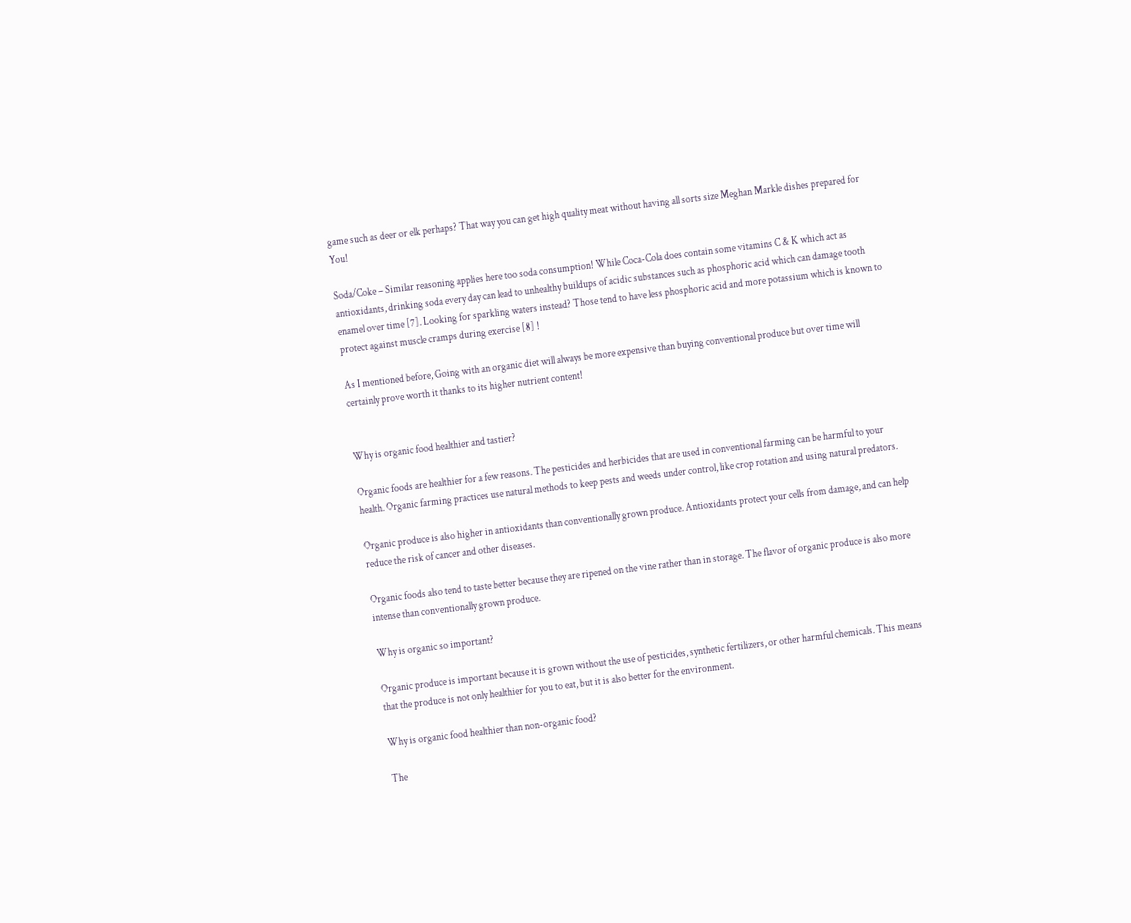game such as deer or elk perhaps? That way you can get high quality meat without having all sorts size Meghan Markle dishes prepared for You!

Soda/Coke – Similar reasoning applies here too soda consumption! While Coca-Cola does contain some vitamins C & K which act as antioxidants, drinking soda every day can lead to unhealthy buildups of acidic substances such as phosphoric acid which can damage tooth enamel over time [7]. Looking for sparkling waters instead? Those tend to have less phosphoric acid and more potassium which is known to protect against muscle cramps during exercise [8] !

As I mentioned before, Going with an organic diet will always be more expensive than buying conventional produce but over time will certainly prove worth it thanks to its higher nutrient content!


Why is organic food healthier and tastier?

Organic foods are healthier for a few reasons. The pesticides and herbicides that are used in conventional farming can be harmful to your health. Organic farming practices use natural methods to keep pests and weeds under control, like crop rotation and using natural predators.

Organic produce is also higher in antioxidants than conventionally grown produce. Antioxidants protect your cells from damage, and can help reduce the risk of cancer and other diseases.

Organic foods also tend to taste better because they are ripened on the vine rather than in storage. The flavor of organic produce is also more intense than conventionally grown produce.

Why is organic so important?

Organic produce is important because it is grown without the use of pesticides, synthetic fertilizers, or other harmful chemicals. This means that the produce is not only healthier for you to eat, but it is also better for the environment.

Why is organic food healthier than non-organic food?

The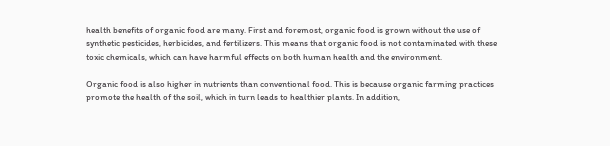health benefits of organic food are many. First and foremost, organic food is grown without the use of synthetic pesticides, herbicides, and fertilizers. This means that organic food is not contaminated with these toxic chemicals, which can have harmful effects on both human health and the environment.

Organic food is also higher in nutrients than conventional food. This is because organic farming practices promote the health of the soil, which in turn leads to healthier plants. In addition,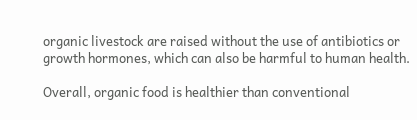organic livestock are raised without the use of antibiotics or growth hormones, which can also be harmful to human health.

Overall, organic food is healthier than conventional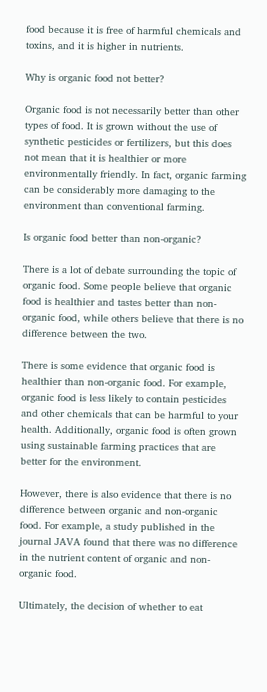food because it is free of harmful chemicals and toxins, and it is higher in nutrients.

Why is organic food not better?

Organic food is not necessarily better than other types of food. It is grown without the use of synthetic pesticides or fertilizers, but this does not mean that it is healthier or more environmentally friendly. In fact, organic farming can be considerably more damaging to the environment than conventional farming.

Is organic food better than non-organic?

There is a lot of debate surrounding the topic of organic food. Some people believe that organic food is healthier and tastes better than non-organic food, while others believe that there is no difference between the two.

There is some evidence that organic food is healthier than non-organic food. For example, organic food is less likely to contain pesticides and other chemicals that can be harmful to your health. Additionally, organic food is often grown using sustainable farming practices that are better for the environment.

However, there is also evidence that there is no difference between organic and non-organic food. For example, a study published in the journal JAVA found that there was no difference in the nutrient content of organic and non-organic food.

Ultimately, the decision of whether to eat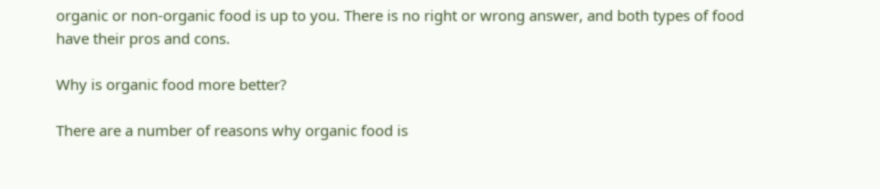organic or non-organic food is up to you. There is no right or wrong answer, and both types of food have their pros and cons.

Why is organic food more better?

There are a number of reasons why organic food is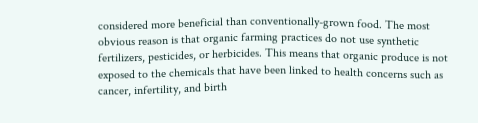considered more beneficial than conventionally-grown food. The most obvious reason is that organic farming practices do not use synthetic fertilizers, pesticides, or herbicides. This means that organic produce is not exposed to the chemicals that have been linked to health concerns such as cancer, infertility, and birth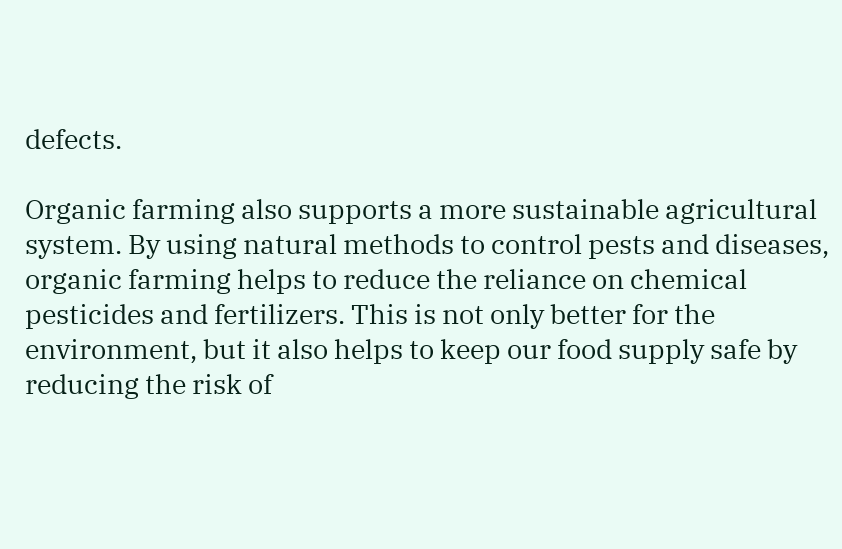defects.

Organic farming also supports a more sustainable agricultural system. By using natural methods to control pests and diseases, organic farming helps to reduce the reliance on chemical pesticides and fertilizers. This is not only better for the environment, but it also helps to keep our food supply safe by reducing the risk of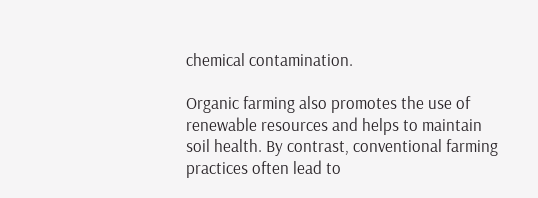chemical contamination.

Organic farming also promotes the use of renewable resources and helps to maintain soil health. By contrast, conventional farming practices often lead to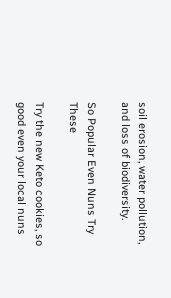soil erosion, water pollution, and loss of biodiversity.

So Popular Even Nuns Try These

Try the new Keto cookies, so good even your local nuns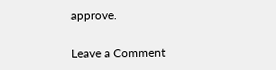approve.

Leave a Comment